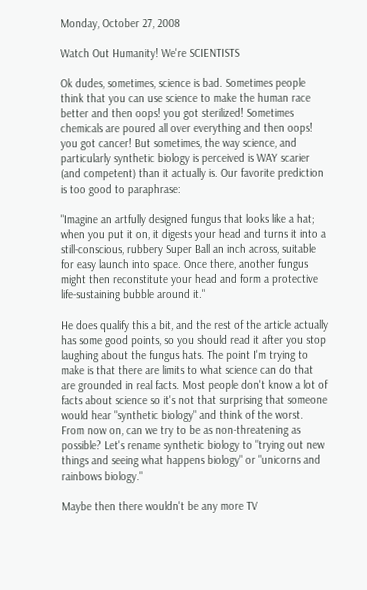Monday, October 27, 2008

Watch Out Humanity! We're SCIENTISTS

Ok dudes, sometimes, science is bad. Sometimes people think that you can use science to make the human race better and then oops! you got sterilized! Sometimes chemicals are poured all over everything and then oops! you got cancer! But sometimes, the way science, and particularly synthetic biology is perceived is WAY scarier (and competent) than it actually is. Our favorite prediction is too good to paraphrase:

"Imagine an artfully designed fungus that looks like a hat; when you put it on, it digests your head and turns it into a still-conscious, rubbery Super Ball an inch across, suitable for easy launch into space. Once there, another fungus might then reconstitute your head and form a protective life-sustaining bubble around it."

He does qualify this a bit, and the rest of the article actually has some good points, so you should read it after you stop laughing about the fungus hats. The point I'm trying to make is that there are limits to what science can do that are grounded in real facts. Most people don't know a lot of facts about science so it's not that surprising that someone would hear "synthetic biology" and think of the worst. From now on, can we try to be as non-threatening as possible? Let's rename synthetic biology to "trying out new things and seeing what happens biology" or "unicorns and rainbows biology."

Maybe then there wouldn't be any more TV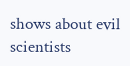shows about evil scientists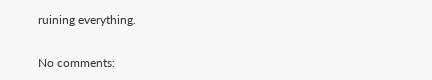ruining everything.

No comments: